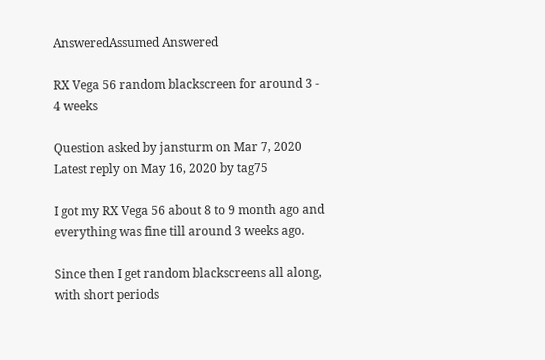AnsweredAssumed Answered

RX Vega 56 random blackscreen for around 3 - 4 weeks

Question asked by jansturm on Mar 7, 2020
Latest reply on May 16, 2020 by tag75

I got my RX Vega 56 about 8 to 9 month ago and everything was fine till around 3 weeks ago.

Since then I get random blackscreens all along, with short periods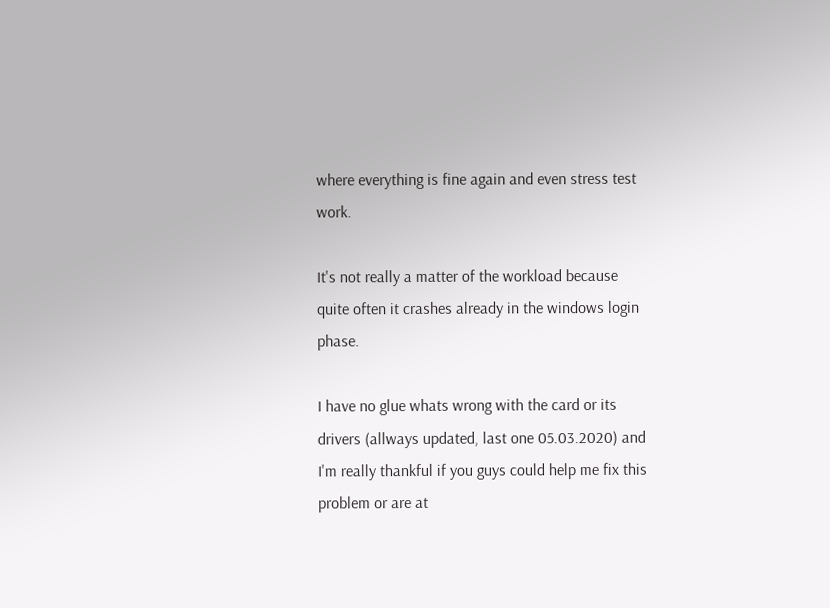where everything is fine again and even stress test work.

It's not really a matter of the workload because quite often it crashes already in the windows login phase.

I have no glue whats wrong with the card or its drivers (allways updated, last one 05.03.2020) and I'm really thankful if you guys could help me fix this problem or are at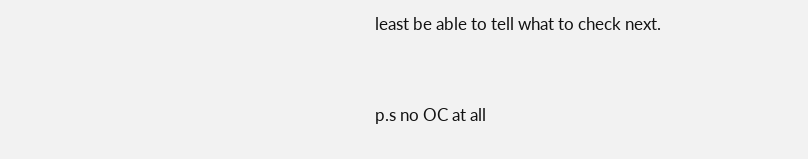least be able to tell what to check next.


p.s no OC at all